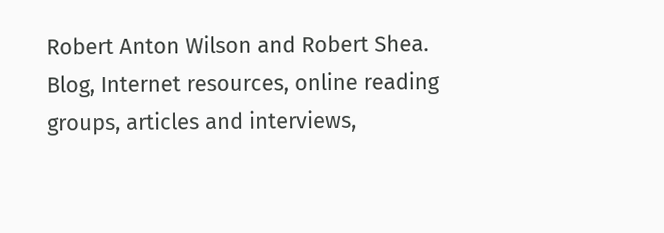Robert Anton Wilson and Robert Shea. Blog, Internet resources, online reading groups, articles and interviews,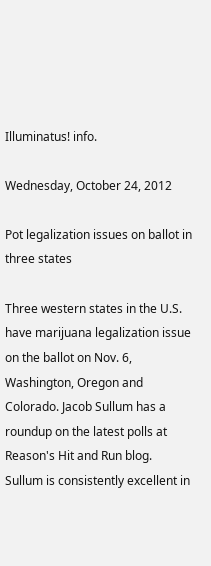Illuminatus! info.

Wednesday, October 24, 2012

Pot legalization issues on ballot in three states

Three western states in the U.S. have marijuana legalization issue on the ballot on Nov. 6, Washington, Oregon and Colorado. Jacob Sullum has a roundup on the latest polls at Reason's Hit and Run blog. Sullum is consistently excellent in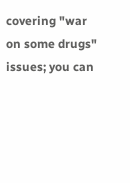covering "war on some drugs" issues; you can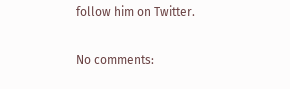follow him on Twitter.

No comments: